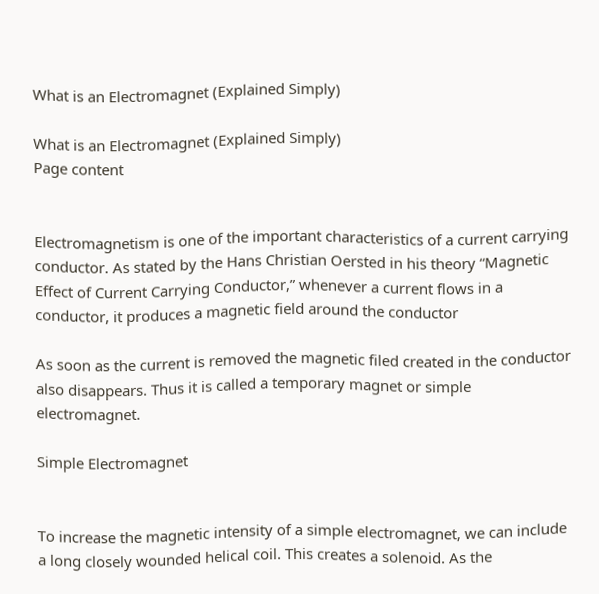What is an Electromagnet (Explained Simply)

What is an Electromagnet (Explained Simply)
Page content


Electromagnetism is one of the important characteristics of a current carrying conductor. As stated by the Hans Christian Oersted in his theory “Magnetic Effect of Current Carrying Conductor,” whenever a current flows in a conductor, it produces a magnetic field around the conductor

As soon as the current is removed the magnetic filed created in the conductor also disappears. Thus it is called a temporary magnet or simple electromagnet.

Simple Electromagnet


To increase the magnetic intensity of a simple electromagnet, we can include a long closely wounded helical coil. This creates a solenoid. As the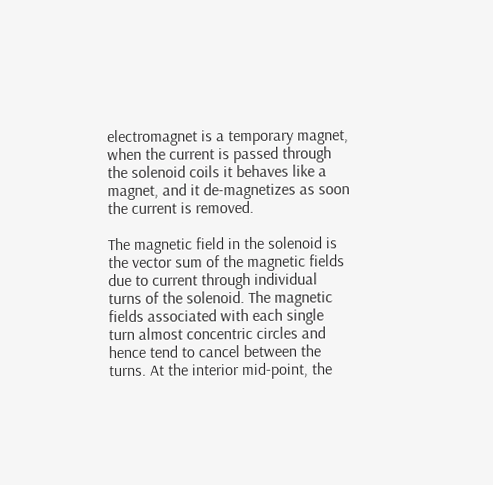electromagnet is a temporary magnet, when the current is passed through the solenoid coils it behaves like a magnet, and it de-magnetizes as soon the current is removed.

The magnetic field in the solenoid is the vector sum of the magnetic fields due to current through individual turns of the solenoid. The magnetic fields associated with each single turn almost concentric circles and hence tend to cancel between the turns. At the interior mid-point, the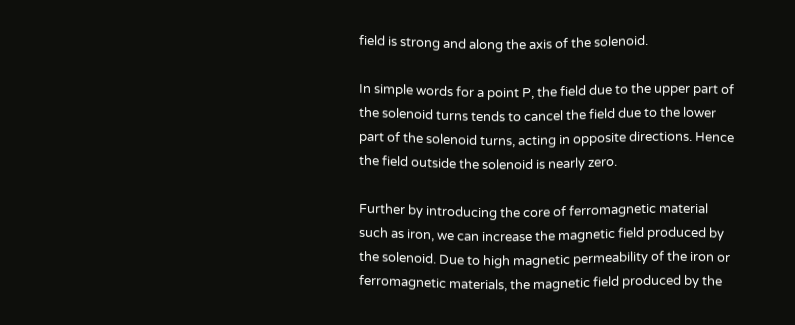field is strong and along the axis of the solenoid.

In simple words for a point P, the field due to the upper part of the solenoid turns tends to cancel the field due to the lower part of the solenoid turns, acting in opposite directions. Hence the field outside the solenoid is nearly zero.

Further by introducing the core of ferromagnetic material such as iron, we can increase the magnetic field produced by the solenoid. Due to high magnetic permeability of the iron or ferromagnetic materials, the magnetic field produced by the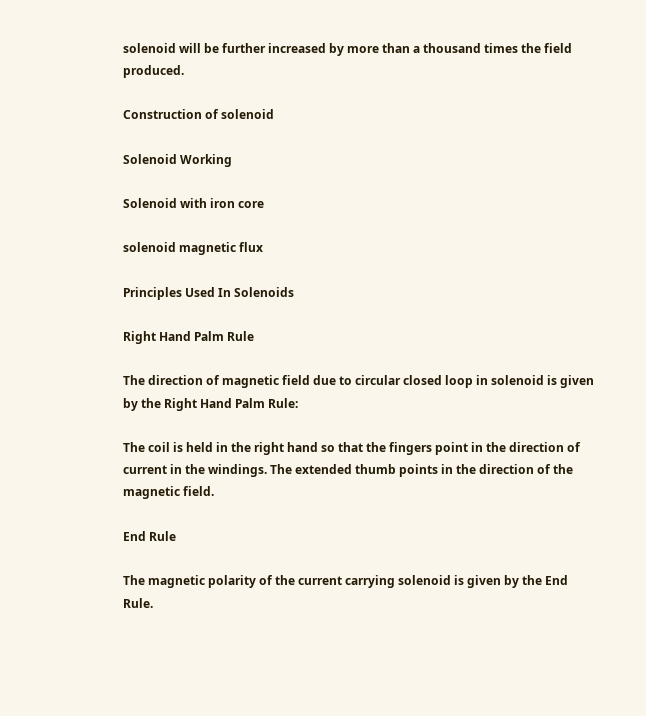solenoid will be further increased by more than a thousand times the field produced.

Construction of solenoid

Solenoid Working

Solenoid with iron core

solenoid magnetic flux

Principles Used In Solenoids

Right Hand Palm Rule

The direction of magnetic field due to circular closed loop in solenoid is given by the Right Hand Palm Rule:

The coil is held in the right hand so that the fingers point in the direction of current in the windings. The extended thumb points in the direction of the magnetic field.

End Rule

The magnetic polarity of the current carrying solenoid is given by the End Rule.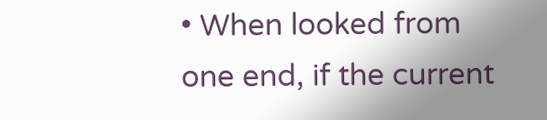• When looked from one end, if the current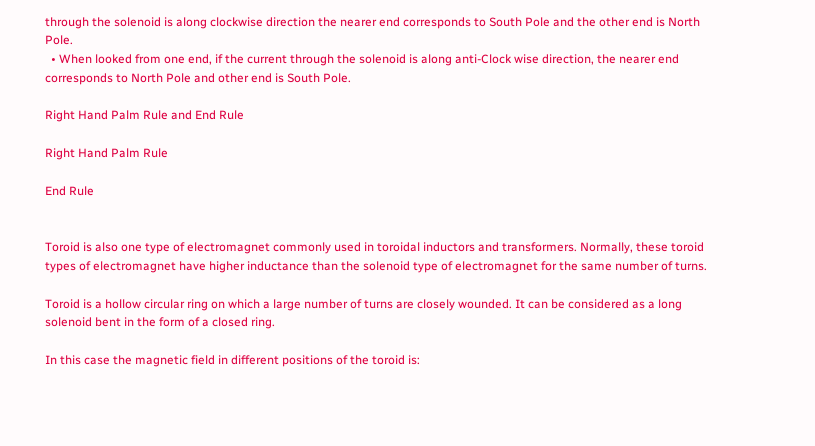through the solenoid is along clockwise direction the nearer end corresponds to South Pole and the other end is North Pole.
  • When looked from one end, if the current through the solenoid is along anti-Clock wise direction, the nearer end corresponds to North Pole and other end is South Pole.

Right Hand Palm Rule and End Rule

Right Hand Palm Rule

End Rule


Toroid is also one type of electromagnet commonly used in toroidal inductors and transformers. Normally, these toroid types of electromagnet have higher inductance than the solenoid type of electromagnet for the same number of turns.

Toroid is a hollow circular ring on which a large number of turns are closely wounded. It can be considered as a long solenoid bent in the form of a closed ring.

In this case the magnetic field in different positions of the toroid is: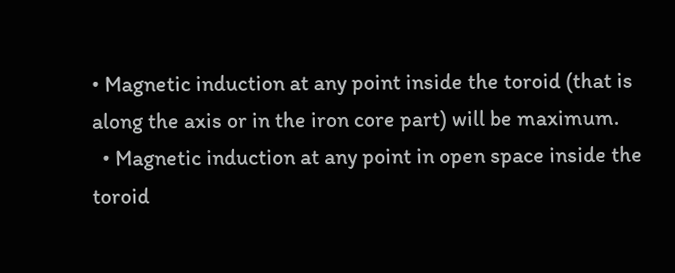• Magnetic induction at any point inside the toroid (that is along the axis or in the iron core part) will be maximum.
  • Magnetic induction at any point in open space inside the toroid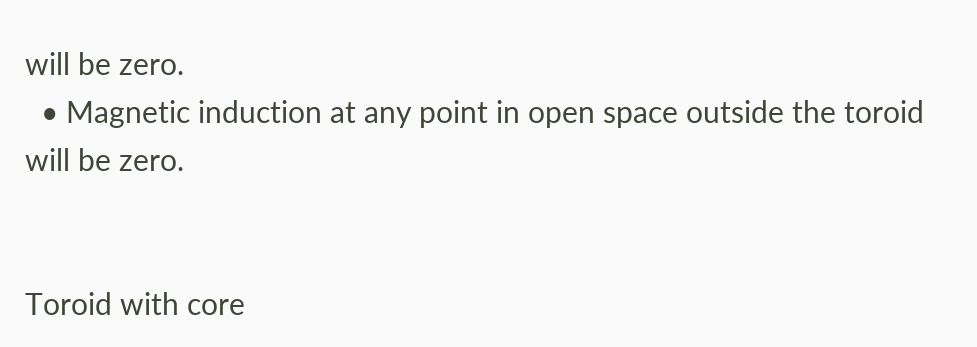will be zero.
  • Magnetic induction at any point in open space outside the toroid will be zero.


Toroid with core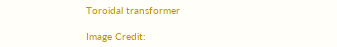Toroidal transformer

Image Credit: